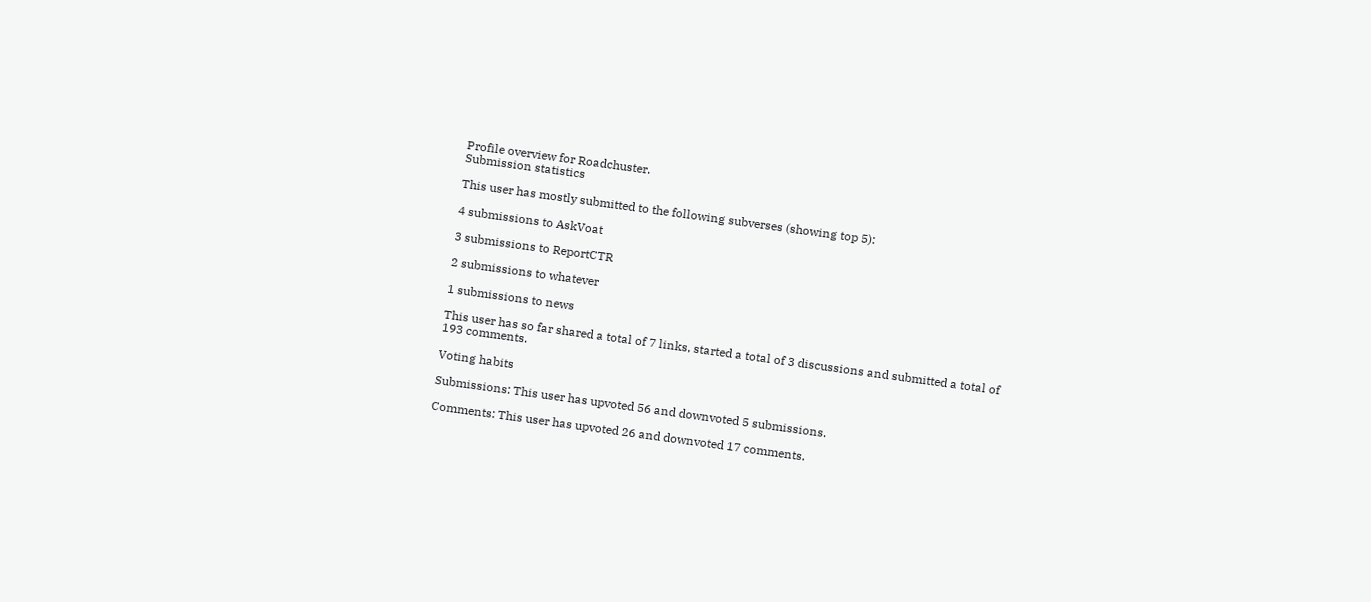Profile overview for Roadchuster.
Submission statistics

This user has mostly submitted to the following subverses (showing top 5):

4 submissions to AskVoat

3 submissions to ReportCTR

2 submissions to whatever

1 submissions to news

This user has so far shared a total of 7 links, started a total of 3 discussions and submitted a total of 193 comments.

Voting habits

Submissions: This user has upvoted 56 and downvoted 5 submissions.

Comments: This user has upvoted 26 and downvoted 17 comments.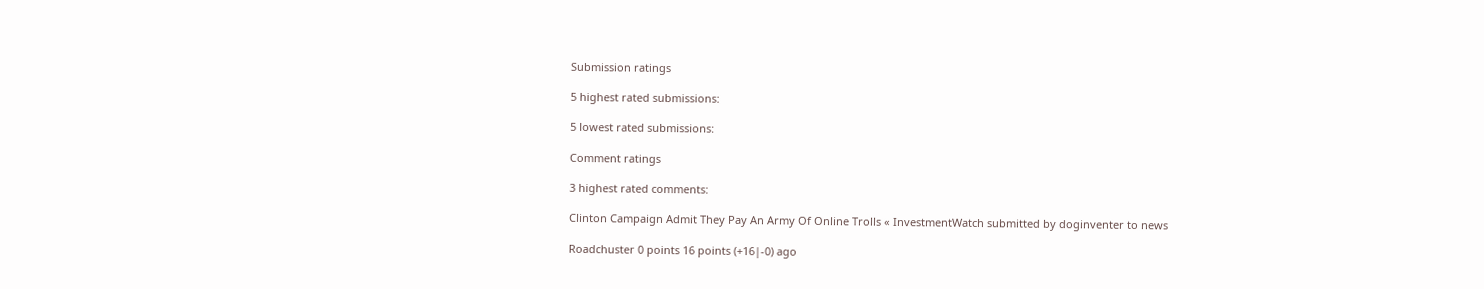Submission ratings

5 highest rated submissions:

5 lowest rated submissions:

Comment ratings

3 highest rated comments:

Clinton Campaign Admit They Pay An Army Of Online Trolls « InvestmentWatch submitted by doginventer to news

Roadchuster 0 points 16 points (+16|-0) ago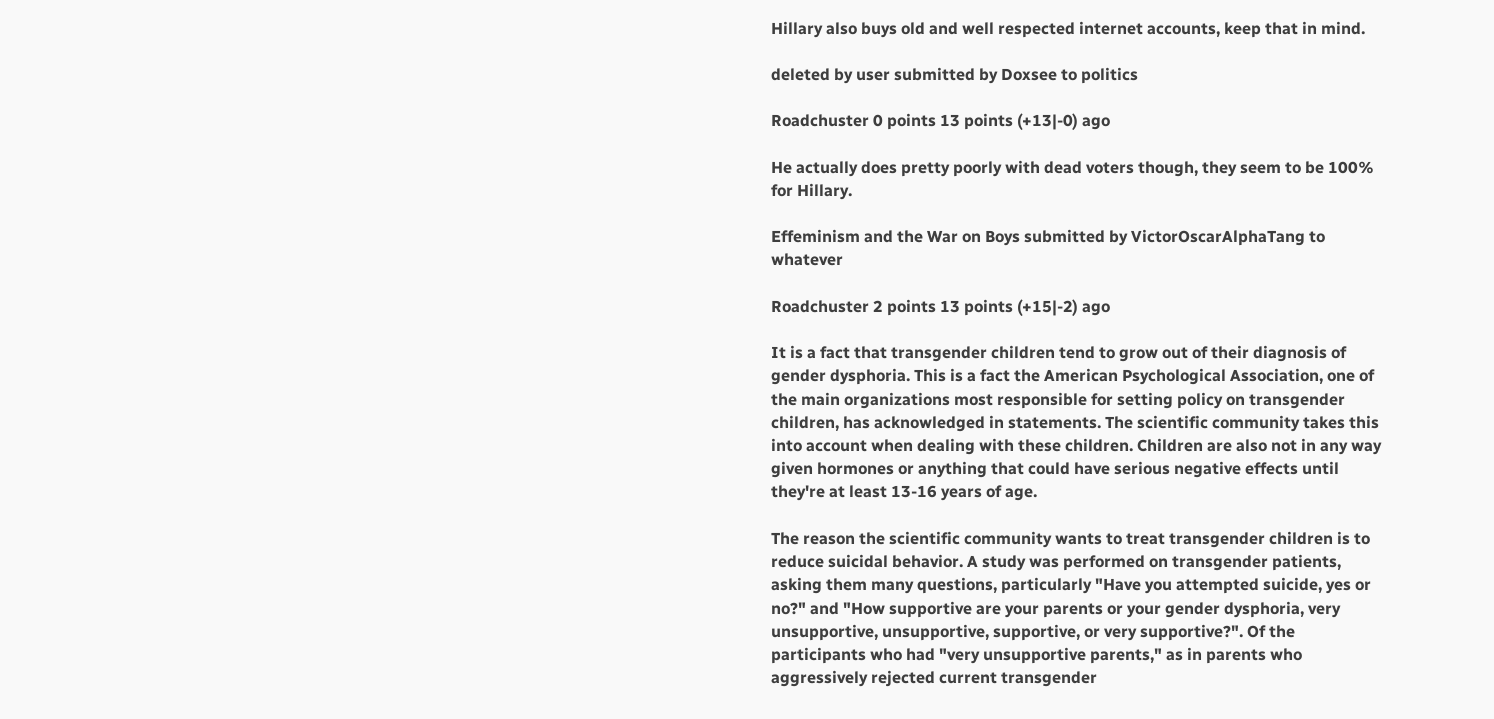Hillary also buys old and well respected internet accounts, keep that in mind.

deleted by user submitted by Doxsee to politics

Roadchuster 0 points 13 points (+13|-0) ago

He actually does pretty poorly with dead voters though, they seem to be 100% for Hillary.

Effeminism and the War on Boys submitted by VictorOscarAlphaTang to whatever

Roadchuster 2 points 13 points (+15|-2) ago

It is a fact that transgender children tend to grow out of their diagnosis of gender dysphoria. This is a fact the American Psychological Association, one of the main organizations most responsible for setting policy on transgender children, has acknowledged in statements. The scientific community takes this into account when dealing with these children. Children are also not in any way given hormones or anything that could have serious negative effects until they're at least 13-16 years of age.

The reason the scientific community wants to treat transgender children is to reduce suicidal behavior. A study was performed on transgender patients, asking them many questions, particularly "Have you attempted suicide, yes or no?" and "How supportive are your parents or your gender dysphoria, very unsupportive, unsupportive, supportive, or very supportive?". Of the participants who had "very unsupportive parents," as in parents who aggressively rejected current transgender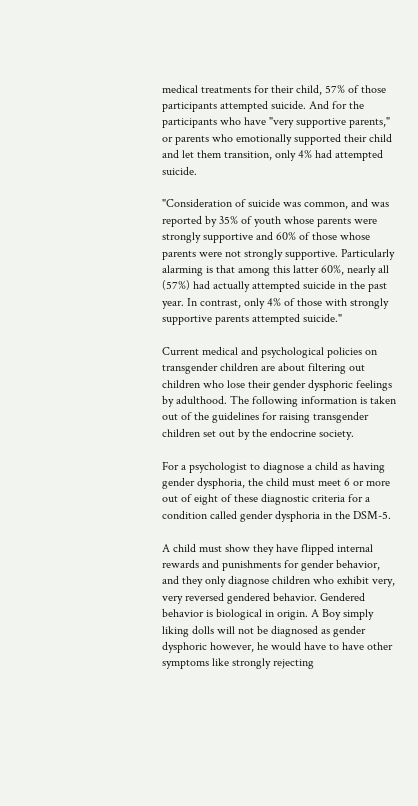medical treatments for their child, 57% of those participants attempted suicide. And for the participants who have "very supportive parents," or parents who emotionally supported their child and let them transition, only 4% had attempted suicide.

"Consideration of suicide was common, and was reported by 35% of youth whose parents were strongly supportive and 60% of those whose parents were not strongly supportive. Particularly alarming is that among this latter 60%, nearly all (57%) had actually attempted suicide in the past year. In contrast, only 4% of those with strongly supportive parents attempted suicide."

Current medical and psychological policies on transgender children are about filtering out children who lose their gender dysphoric feelings by adulthood. The following information is taken out of the guidelines for raising transgender children set out by the endocrine society.

For a psychologist to diagnose a child as having gender dysphoria, the child must meet 6 or more out of eight of these diagnostic criteria for a condition called gender dysphoria in the DSM-5.

A child must show they have flipped internal rewards and punishments for gender behavior, and they only diagnose children who exhibit very, very reversed gendered behavior. Gendered behavior is biological in origin. A Boy simply liking dolls will not be diagnosed as gender dysphoric however, he would have to have other symptoms like strongly rejecting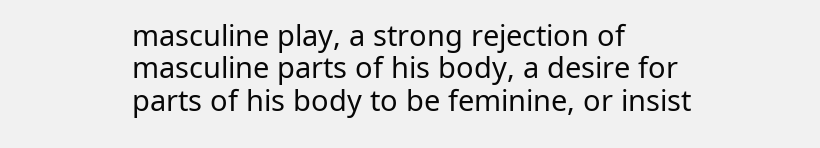masculine play, a strong rejection of masculine parts of his body, a desire for parts of his body to be feminine, or insist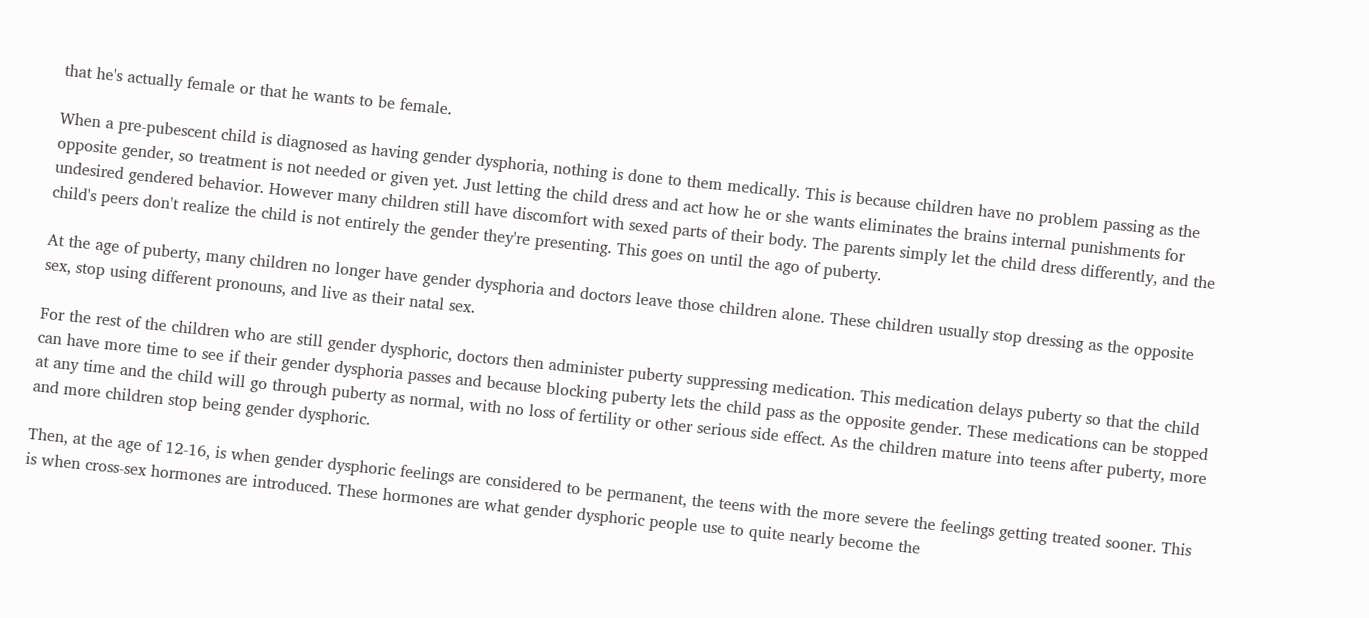that he's actually female or that he wants to be female.

When a pre-pubescent child is diagnosed as having gender dysphoria, nothing is done to them medically. This is because children have no problem passing as the opposite gender, so treatment is not needed or given yet. Just letting the child dress and act how he or she wants eliminates the brains internal punishments for undesired gendered behavior. However many children still have discomfort with sexed parts of their body. The parents simply let the child dress differently, and the child's peers don't realize the child is not entirely the gender they're presenting. This goes on until the ago of puberty.

At the age of puberty, many children no longer have gender dysphoria and doctors leave those children alone. These children usually stop dressing as the opposite sex, stop using different pronouns, and live as their natal sex.

For the rest of the children who are still gender dysphoric, doctors then administer puberty suppressing medication. This medication delays puberty so that the child can have more time to see if their gender dysphoria passes and because blocking puberty lets the child pass as the opposite gender. These medications can be stopped at any time and the child will go through puberty as normal, with no loss of fertility or other serious side effect. As the children mature into teens after puberty, more and more children stop being gender dysphoric.

Then, at the age of 12-16, is when gender dysphoric feelings are considered to be permanent, the teens with the more severe the feelings getting treated sooner. This is when cross-sex hormones are introduced. These hormones are what gender dysphoric people use to quite nearly become the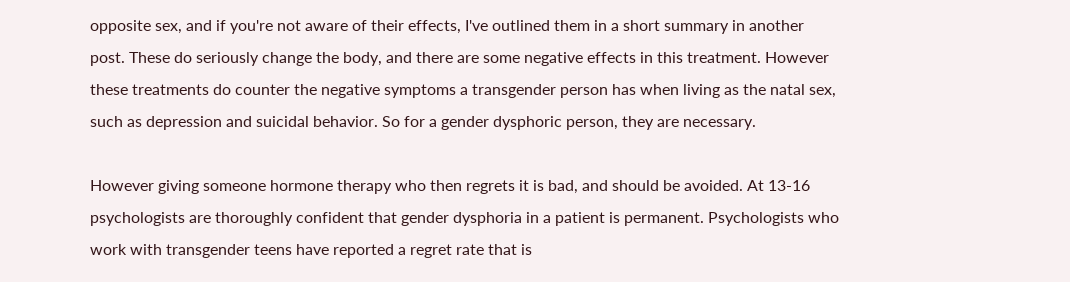opposite sex, and if you're not aware of their effects, I've outlined them in a short summary in another post. These do seriously change the body, and there are some negative effects in this treatment. However these treatments do counter the negative symptoms a transgender person has when living as the natal sex, such as depression and suicidal behavior. So for a gender dysphoric person, they are necessary.

However giving someone hormone therapy who then regrets it is bad, and should be avoided. At 13-16 psychologists are thoroughly confident that gender dysphoria in a patient is permanent. Psychologists who work with transgender teens have reported a regret rate that is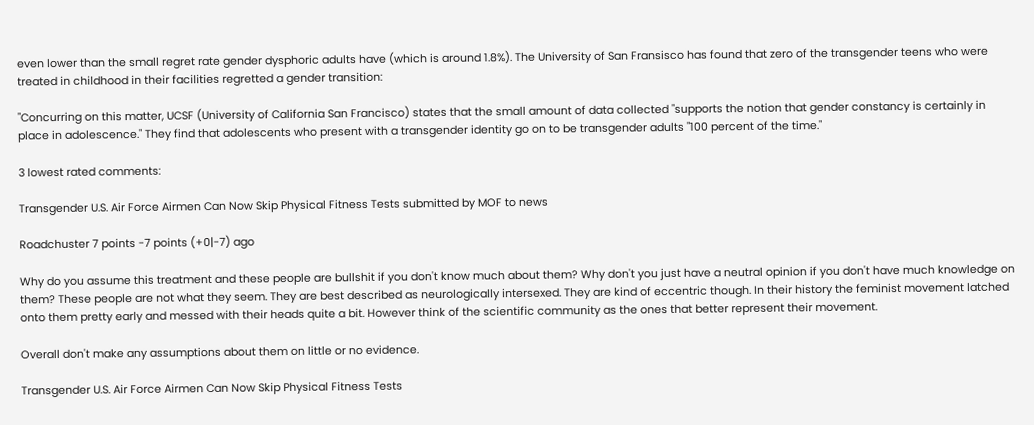even lower than the small regret rate gender dysphoric adults have (which is around 1.8%). The University of San Fransisco has found that zero of the transgender teens who were treated in childhood in their facilities regretted a gender transition:

"Concurring on this matter, UCSF (University of California San Francisco) states that the small amount of data collected "supports the notion that gender constancy is certainly in place in adolescence." They find that adolescents who present with a transgender identity go on to be transgender adults "100 percent of the time."

3 lowest rated comments:

Transgender U.S. Air Force Airmen Can Now Skip Physical Fitness Tests submitted by MOF to news

Roadchuster 7 points -7 points (+0|-7) ago

Why do you assume this treatment and these people are bullshit if you don't know much about them? Why don't you just have a neutral opinion if you don't have much knowledge on them? These people are not what they seem. They are best described as neurologically intersexed. They are kind of eccentric though. In their history the feminist movement latched onto them pretty early and messed with their heads quite a bit. However think of the scientific community as the ones that better represent their movement.

Overall don't make any assumptions about them on little or no evidence.

Transgender U.S. Air Force Airmen Can Now Skip Physical Fitness Tests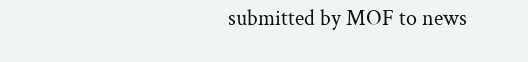submitted by MOF to news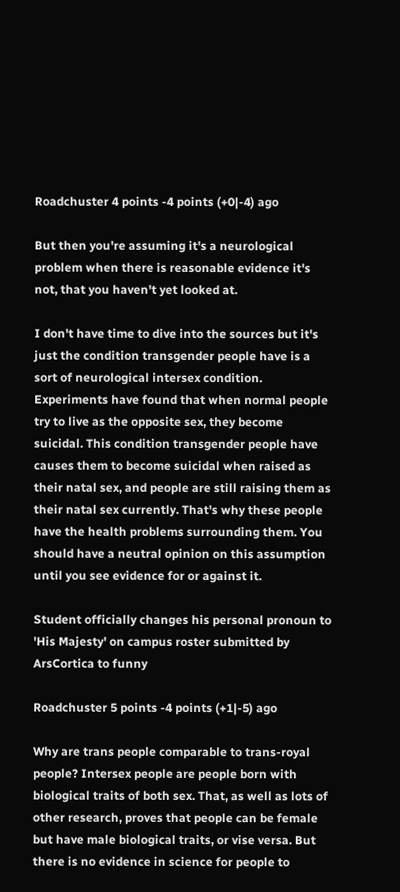Roadchuster 4 points -4 points (+0|-4) ago

But then you're assuming it's a neurological problem when there is reasonable evidence it's not, that you haven't yet looked at.

I don't have time to dive into the sources but it's just the condition transgender people have is a sort of neurological intersex condition. Experiments have found that when normal people try to live as the opposite sex, they become suicidal. This condition transgender people have causes them to become suicidal when raised as their natal sex, and people are still raising them as their natal sex currently. That's why these people have the health problems surrounding them. You should have a neutral opinion on this assumption until you see evidence for or against it.

Student officially changes his personal pronoun to 'His Majesty' on campus roster submitted by ArsCortica to funny

Roadchuster 5 points -4 points (+1|-5) ago

Why are trans people comparable to trans-royal people? Intersex people are people born with biological traits of both sex. That, as well as lots of other research, proves that people can be female but have male biological traits, or vise versa. But there is no evidence in science for people to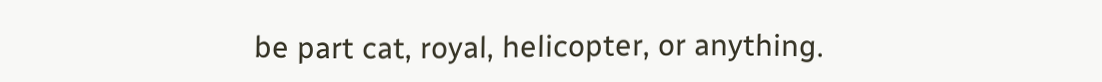be part cat, royal, helicopter, or anything.